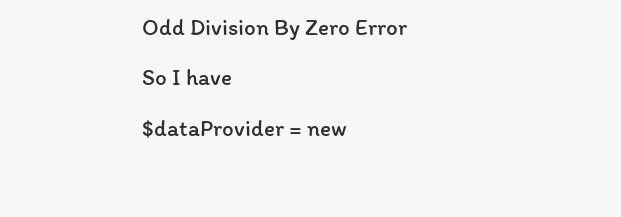Odd Division By Zero Error

So I have

$dataProvider = new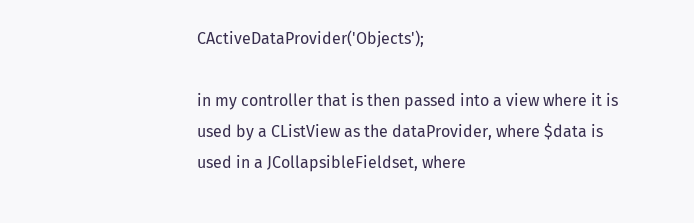CActiveDataProvider('Objects');

in my controller that is then passed into a view where it is used by a CListView as the dataProvider, where $data is used in a JCollapsibleFieldset, where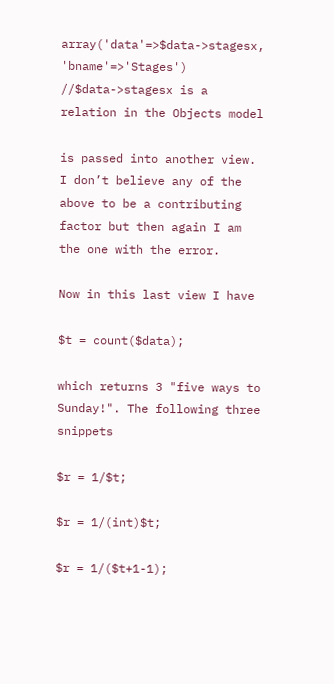array('data'=>$data->stagesx, 'bname'=>'Stages') //$data->stagesx is a relation in the Objects model

is passed into another view. I don’t believe any of the above to be a contributing factor but then again I am the one with the error.

Now in this last view I have

$t = count($data);

which returns 3 "five ways to Sunday!". The following three snippets

$r = 1/$t;

$r = 1/(int)$t;

$r = 1/($t+1-1);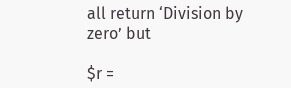all return ‘Division by zero’ but

$r =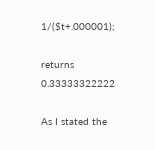1/($t+.000001);

returns 0.33333322222

As I stated the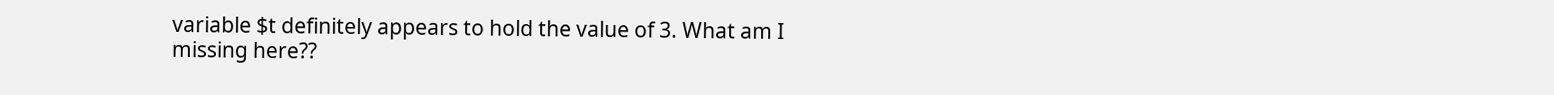variable $t definitely appears to hold the value of 3. What am I missing here??